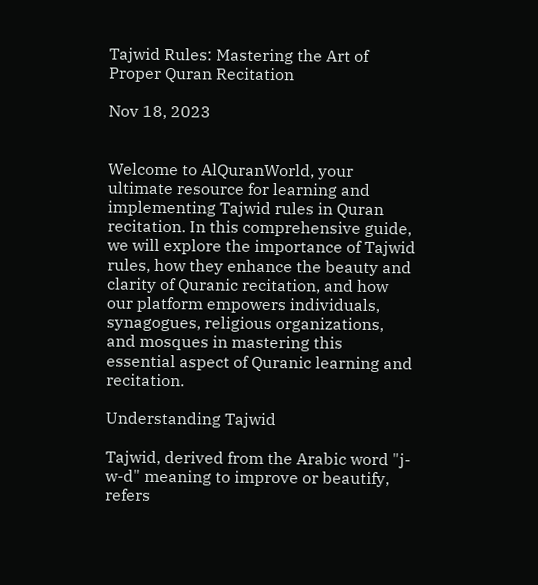Tajwid Rules: Mastering the Art of Proper Quran Recitation

Nov 18, 2023


Welcome to AlQuranWorld, your ultimate resource for learning and implementing Tajwid rules in Quran recitation. In this comprehensive guide, we will explore the importance of Tajwid rules, how they enhance the beauty and clarity of Quranic recitation, and how our platform empowers individuals, synagogues, religious organizations, and mosques in mastering this essential aspect of Quranic learning and recitation.

Understanding Tajwid

Tajwid, derived from the Arabic word "j-w-d" meaning to improve or beautify, refers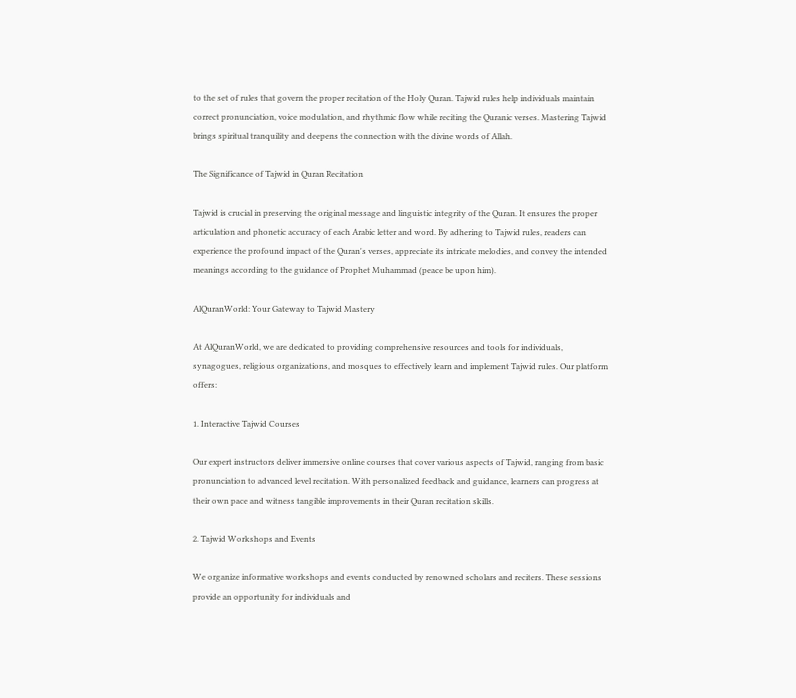to the set of rules that govern the proper recitation of the Holy Quran. Tajwid rules help individuals maintain correct pronunciation, voice modulation, and rhythmic flow while reciting the Quranic verses. Mastering Tajwid brings spiritual tranquility and deepens the connection with the divine words of Allah.

The Significance of Tajwid in Quran Recitation

Tajwid is crucial in preserving the original message and linguistic integrity of the Quran. It ensures the proper articulation and phonetic accuracy of each Arabic letter and word. By adhering to Tajwid rules, readers can experience the profound impact of the Quran's verses, appreciate its intricate melodies, and convey the intended meanings according to the guidance of Prophet Muhammad (peace be upon him).

AlQuranWorld: Your Gateway to Tajwid Mastery

At AlQuranWorld, we are dedicated to providing comprehensive resources and tools for individuals, synagogues, religious organizations, and mosques to effectively learn and implement Tajwid rules. Our platform offers:

1. Interactive Tajwid Courses

Our expert instructors deliver immersive online courses that cover various aspects of Tajwid, ranging from basic pronunciation to advanced level recitation. With personalized feedback and guidance, learners can progress at their own pace and witness tangible improvements in their Quran recitation skills.

2. Tajwid Workshops and Events

We organize informative workshops and events conducted by renowned scholars and reciters. These sessions provide an opportunity for individuals and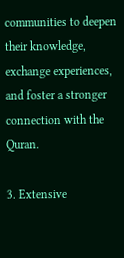communities to deepen their knowledge, exchange experiences, and foster a stronger connection with the Quran.

3. Extensive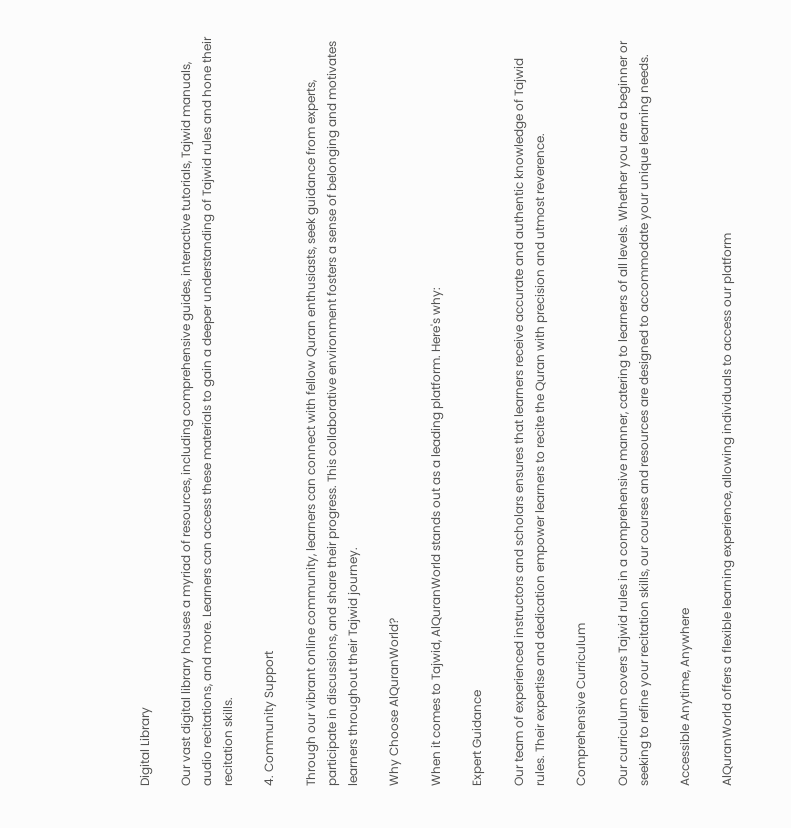Digital Library

Our vast digital library houses a myriad of resources, including comprehensive guides, interactive tutorials, Tajwid manuals, audio recitations, and more. Learners can access these materials to gain a deeper understanding of Tajwid rules and hone their recitation skills.

4. Community Support

Through our vibrant online community, learners can connect with fellow Quran enthusiasts, seek guidance from experts, participate in discussions, and share their progress. This collaborative environment fosters a sense of belonging and motivates learners throughout their Tajwid journey.

Why Choose AlQuranWorld?

When it comes to Tajwid, AlQuranWorld stands out as a leading platform. Here's why:

Expert Guidance

Our team of experienced instructors and scholars ensures that learners receive accurate and authentic knowledge of Tajwid rules. Their expertise and dedication empower learners to recite the Quran with precision and utmost reverence.

Comprehensive Curriculum

Our curriculum covers Tajwid rules in a comprehensive manner, catering to learners of all levels. Whether you are a beginner or seeking to refine your recitation skills, our courses and resources are designed to accommodate your unique learning needs.

Accessible Anytime, Anywhere

AlQuranWorld offers a flexible learning experience, allowing individuals to access our platform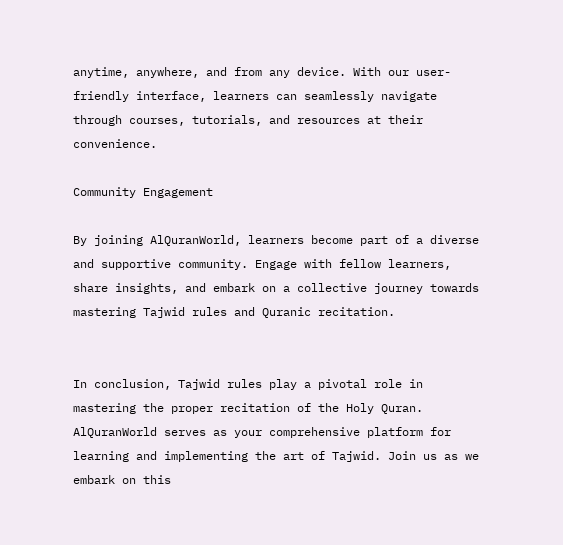anytime, anywhere, and from any device. With our user-friendly interface, learners can seamlessly navigate through courses, tutorials, and resources at their convenience.

Community Engagement

By joining AlQuranWorld, learners become part of a diverse and supportive community. Engage with fellow learners, share insights, and embark on a collective journey towards mastering Tajwid rules and Quranic recitation.


In conclusion, Tajwid rules play a pivotal role in mastering the proper recitation of the Holy Quran. AlQuranWorld serves as your comprehensive platform for learning and implementing the art of Tajwid. Join us as we embark on this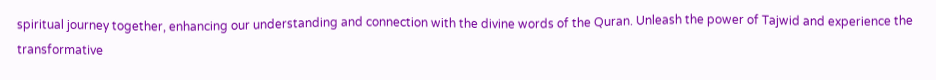spiritual journey together, enhancing our understanding and connection with the divine words of the Quran. Unleash the power of Tajwid and experience the transformative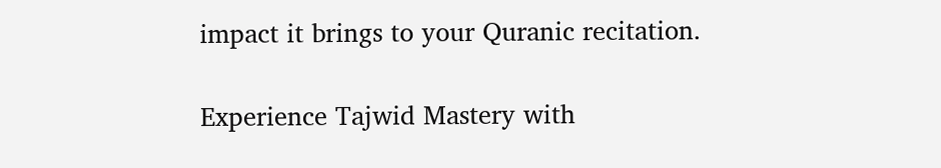impact it brings to your Quranic recitation.

Experience Tajwid Mastery with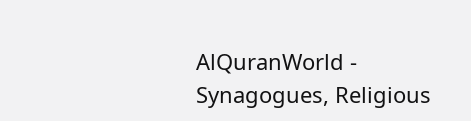AlQuranWorld - Synagogues, Religious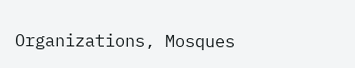Organizations, Mosques